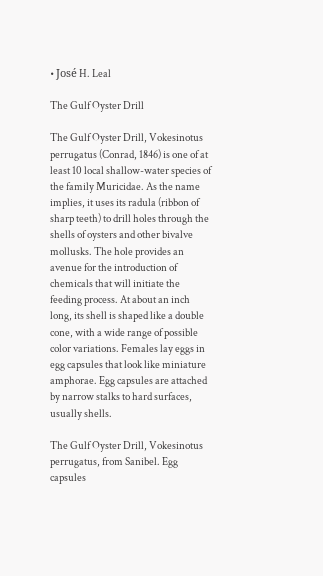• José H. Leal

The Gulf Oyster Drill

The Gulf Oyster Drill, Vokesinotus perrugatus (Conrad, 1846) is one of at least 10 local shallow-water species of the family Muricidae. As the name implies, it uses its radula (ribbon of sharp teeth) to drill holes through the shells of oysters and other bivalve mollusks. The hole provides an avenue for the introduction of chemicals that will initiate the feeding process. At about an inch long, its shell is shaped like a double cone, with a wide range of possible color variations. Females lay eggs in egg capsules that look like miniature amphorae. Egg capsules are attached by narrow stalks to hard surfaces, usually shells.

The Gulf Oyster Drill, Vokesinotus perrugatus, from Sanibel. Egg capsules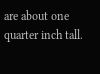are about one quarter inch tall.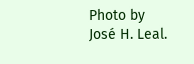Photo by José H. Leal.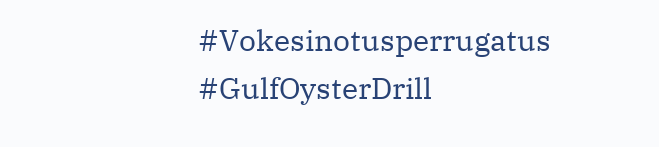#Vokesinotusperrugatus #GulfOysterDrill